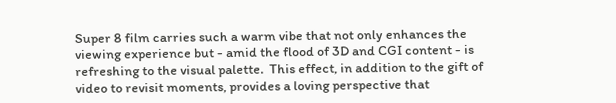Super 8 film carries such a warm vibe that not only enhances the viewing experience but - amid the flood of 3D and CGI content - is refreshing to the visual palette.  This effect, in addition to the gift of video to revisit moments, provides a loving perspective that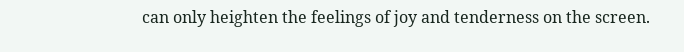can only heighten the feelings of joy and tenderness on the screen.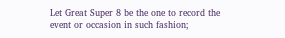Let Great Super 8 be the one to record the event or occasion in such fashion;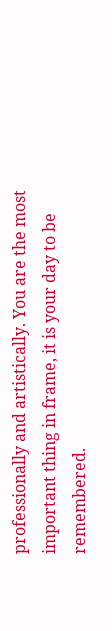professionally and artistically. You are the most important thing in frame, it is your day to be remembered.